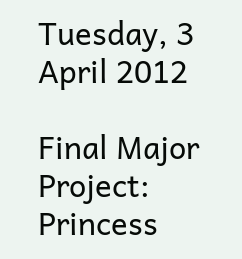Tuesday, 3 April 2012

Final Major Project: Princess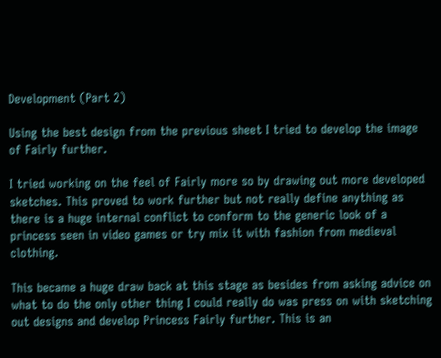Development (Part 2)

Using the best design from the previous sheet I tried to develop the image of Fairly further.

I tried working on the feel of Fairly more so by drawing out more developed sketches. This proved to work further but not really define anything as there is a huge internal conflict to conform to the generic look of a princess seen in video games or try mix it with fashion from medieval clothing.

This became a huge draw back at this stage as besides from asking advice on what to do the only other thing I could really do was press on with sketching out designs and develop Princess Fairly further. This is an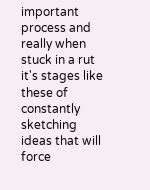important process and really when stuck in a rut it's stages like these of constantly sketching ideas that will force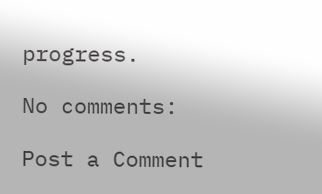progress.

No comments:

Post a Comment